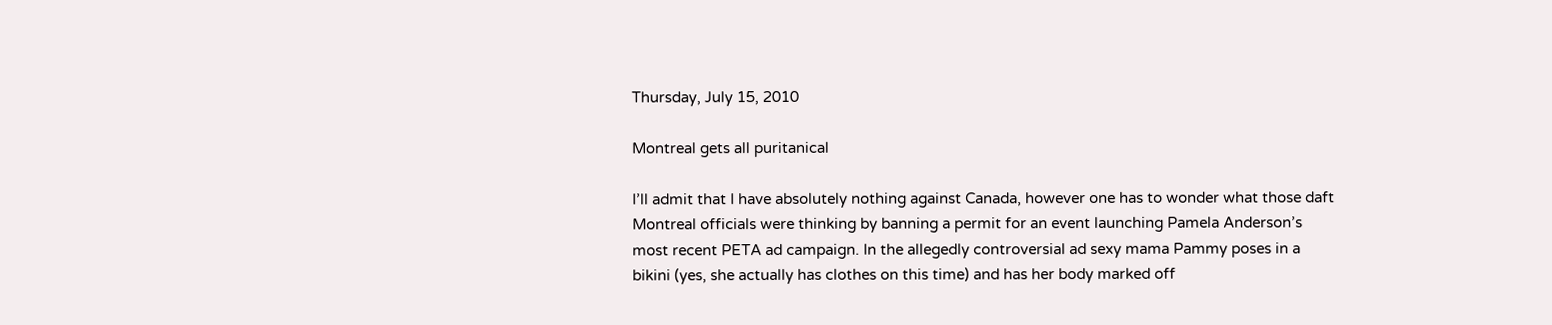Thursday, July 15, 2010

Montreal gets all puritanical

I’ll admit that I have absolutely nothing against Canada, however one has to wonder what those daft Montreal officials were thinking by banning a permit for an event launching Pamela Anderson’s most recent PETA ad campaign. In the allegedly controversial ad sexy mama Pammy poses in a bikini (yes, she actually has clothes on this time) and has her body marked off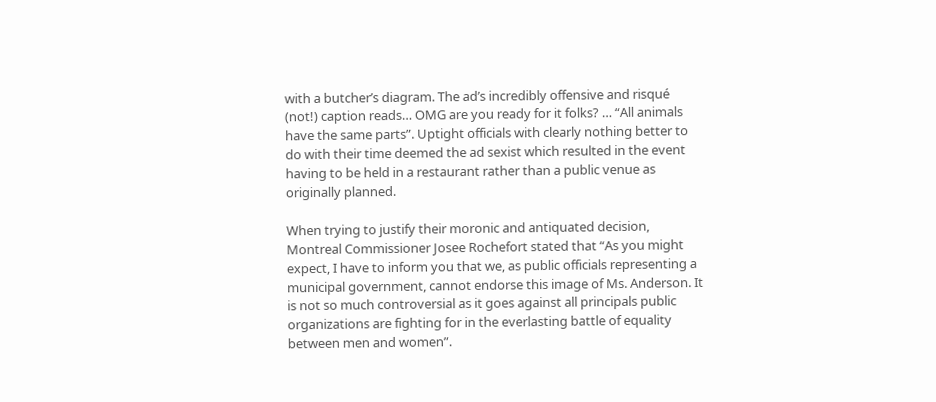with a butcher’s diagram. The ad’s incredibly offensive and risqué (not!) caption reads… OMG are you ready for it folks? … “All animals have the same parts”. Uptight officials with clearly nothing better to do with their time deemed the ad sexist which resulted in the event having to be held in a restaurant rather than a public venue as originally planned.

When trying to justify their moronic and antiquated decision, Montreal Commissioner Josee Rochefort stated that “As you might expect, I have to inform you that we, as public officials representing a municipal government, cannot endorse this image of Ms. Anderson. It is not so much controversial as it goes against all principals public organizations are fighting for in the everlasting battle of equality between men and women”.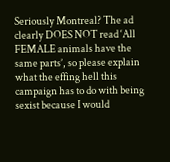Seriously Montreal? The ad clearly DOES NOT read ‘All FEMALE animals have the same parts’, so please explain what the effing hell this campaign has to do with being sexist because I would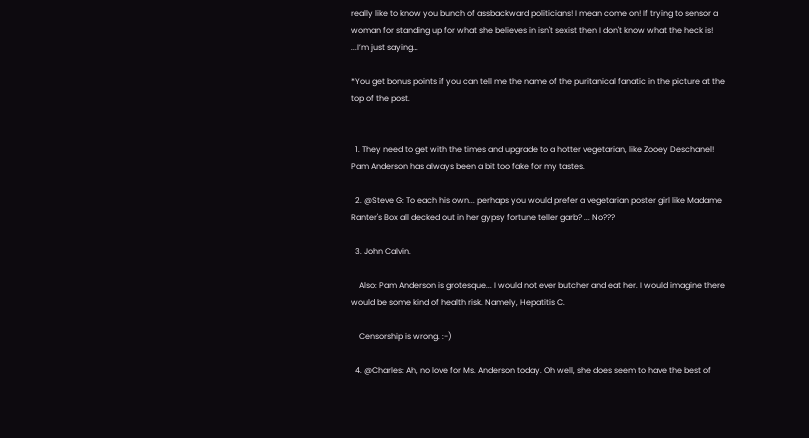really like to know you bunch of assbackward politicians! I mean come on! If trying to sensor a woman for standing up for what she believes in isn't sexist then I don't know what the heck is! ...I’m just saying…

*You get bonus points if you can tell me the name of the puritanical fanatic in the picture at the top of the post.


  1. They need to get with the times and upgrade to a hotter vegetarian, like Zooey Deschanel! Pam Anderson has always been a bit too fake for my tastes.

  2. @Steve G: To each his own... perhaps you would prefer a vegetarian poster girl like Madame Ranter's Box all decked out in her gypsy fortune teller garb? ... No???

  3. John Calvin.

    Also: Pam Anderson is grotesque... I would not ever butcher and eat her. I would imagine there would be some kind of health risk. Namely, Hepatitis C.

    Censorship is wrong. :-)

  4. @Charles: Ah, no love for Ms. Anderson today. Oh well, she does seem to have the best of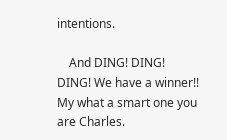intentions.

    And DING! DING! DING! We have a winner!! My what a smart one you are Charles.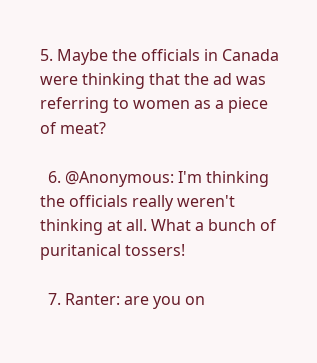5. Maybe the officials in Canada were thinking that the ad was referring to women as a piece of meat?

  6. @Anonymous: I'm thinking the officials really weren't thinking at all. What a bunch of puritanical tossers!

  7. Ranter: are you on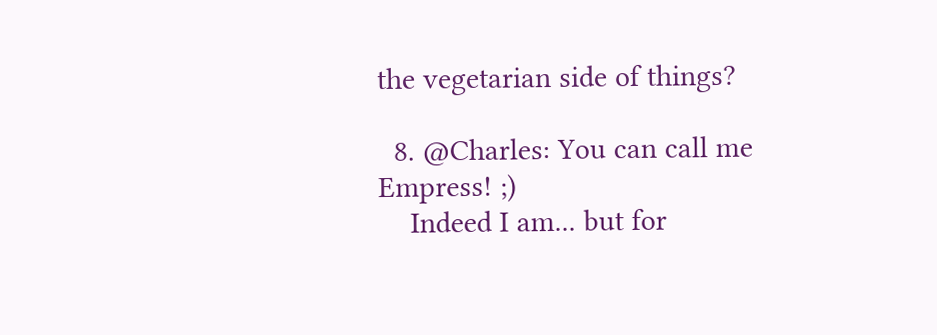the vegetarian side of things?

  8. @Charles: You can call me Empress! ;)
    Indeed I am... but for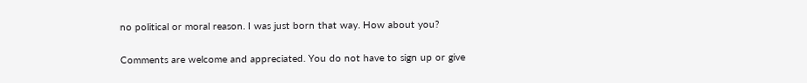no political or moral reason. I was just born that way. How about you?


Comments are welcome and appreciated. You do not have to sign up or give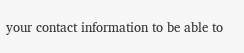your contact information to be able to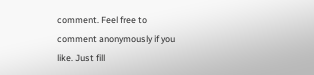comment. Feel free to comment anonymously if you like. Just fill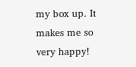my box up. It makes me so very happy!